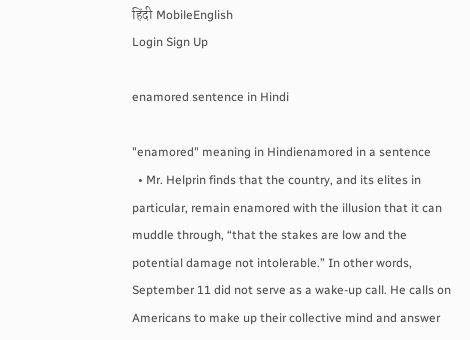हिंदी MobileEnglish
Login Sign Up

enamored sentence in Hindi

"enamored" meaning in Hindienamored in a sentence
  • Mr. Helprin finds that the country, and its elites in particular, remain enamored with the illusion that it can muddle through, “that the stakes are low and the potential damage not intolerable.” In other words, September 11 did not serve as a wake-up call. He calls on Americans to make up their collective mind and answer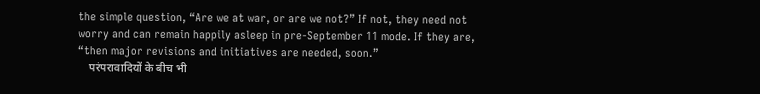the simple question, “Are we at war, or are we not?” If not, they need not worry and can remain happily asleep in pre-September 11 mode. If they are, “then major revisions and initiatives are needed, soon.”
    परंपरावादियों के बीच भी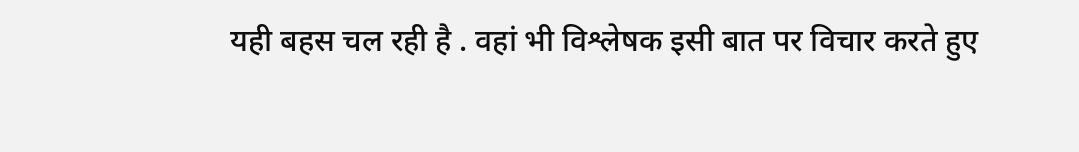यही बहस चल रही है . वहां भी विश्लेषक इसी बात पर विचार करते हुए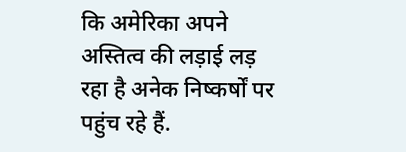कि अमेरिका अपने अस्तित्व की लड़ाई लड़ रहा है अनेक निष्कर्षों पर पहुंच रहे हैं.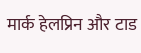मार्क हेलप्रिन और टाड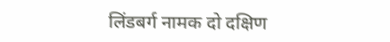लिंडबर्ग नामक दो दक्षिण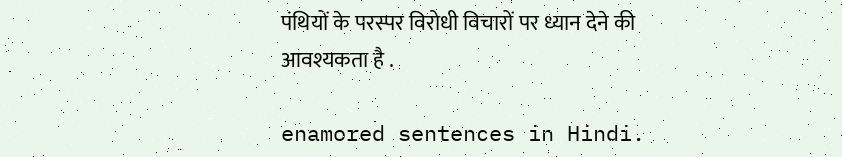पंथियों के परस्पर विरोधी विचारों पर ध्यान देने की आवश्यकता है .

enamored sentences in Hindi.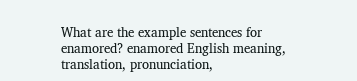What are the example sentences for enamored? enamored English meaning, translation, pronunciation,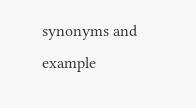synonyms and example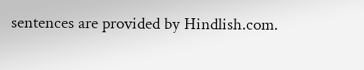sentences are provided by Hindlish.com.